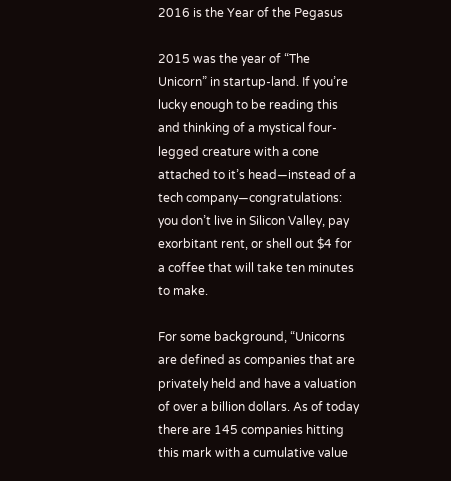2016 is the Year of the Pegasus

2015 was the year of “The Unicorn” in startup-land. If you’re lucky enough to be reading this and thinking of a mystical four-legged creature with a cone attached to it’s head—instead of a tech company—congratulations: you don’t live in Silicon Valley, pay exorbitant rent, or shell out $4 for a coffee that will take ten minutes to make.

For some background, “Unicorns are defined as companies that are privately held and have a valuation of over a billion dollars. As of today there are 145 companies hitting this mark with a cumulative value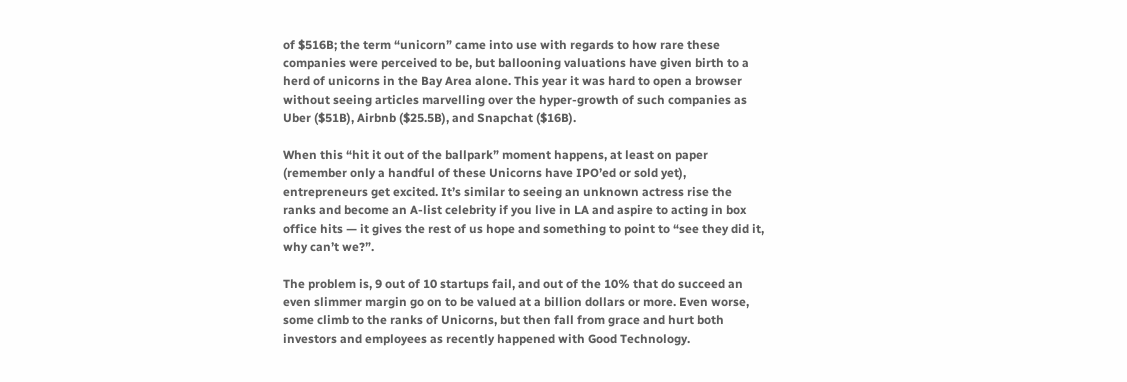of $516B; the term “unicorn” came into use with regards to how rare these companies were perceived to be, but ballooning valuations have given birth to a herd of unicorns in the Bay Area alone. This year it was hard to open a browser without seeing articles marvelling over the hyper-growth of such companies as Uber ($51B), Airbnb ($25.5B), and Snapchat ($16B).

When this “hit it out of the ballpark” moment happens, at least on paper (remember only a handful of these Unicorns have IPO’ed or sold yet), entrepreneurs get excited. It’s similar to seeing an unknown actress rise the ranks and become an A-list celebrity if you live in LA and aspire to acting in box office hits — it gives the rest of us hope and something to point to “see they did it, why can’t we?”.

The problem is, 9 out of 10 startups fail, and out of the 10% that do succeed an even slimmer margin go on to be valued at a billion dollars or more. Even worse, some climb to the ranks of Unicorns, but then fall from grace and hurt both investors and employees as recently happened with Good Technology.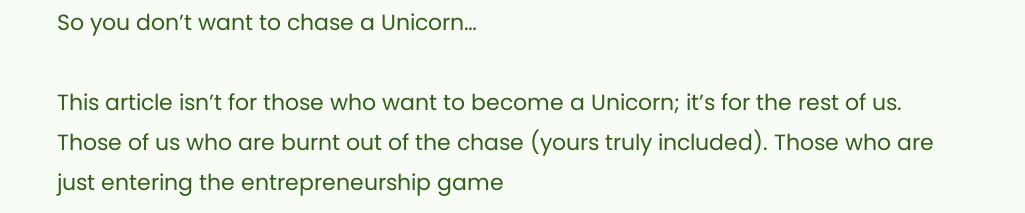So you don’t want to chase a Unicorn…

This article isn’t for those who want to become a Unicorn; it’s for the rest of us. Those of us who are burnt out of the chase (yours truly included). Those who are just entering the entrepreneurship game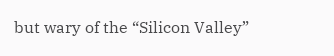but wary of the “Silicon Valley”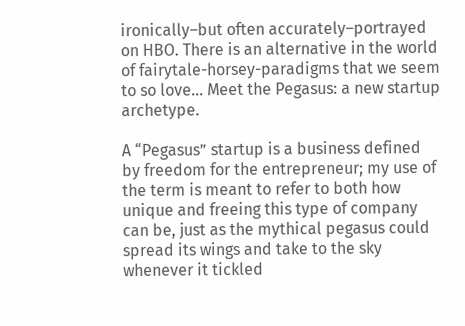ironically–but often accurately–portrayed on HBO. There is an alternative in the world of fairytale-horsey-paradigms that we seem to so love… Meet the Pegasus: a new startup archetype.

A “Pegasus” startup is a business defined by freedom for the entrepreneur; my use of the term is meant to refer to both how unique and freeing this type of company can be, just as the mythical pegasus could spread its wings and take to the sky whenever it tickled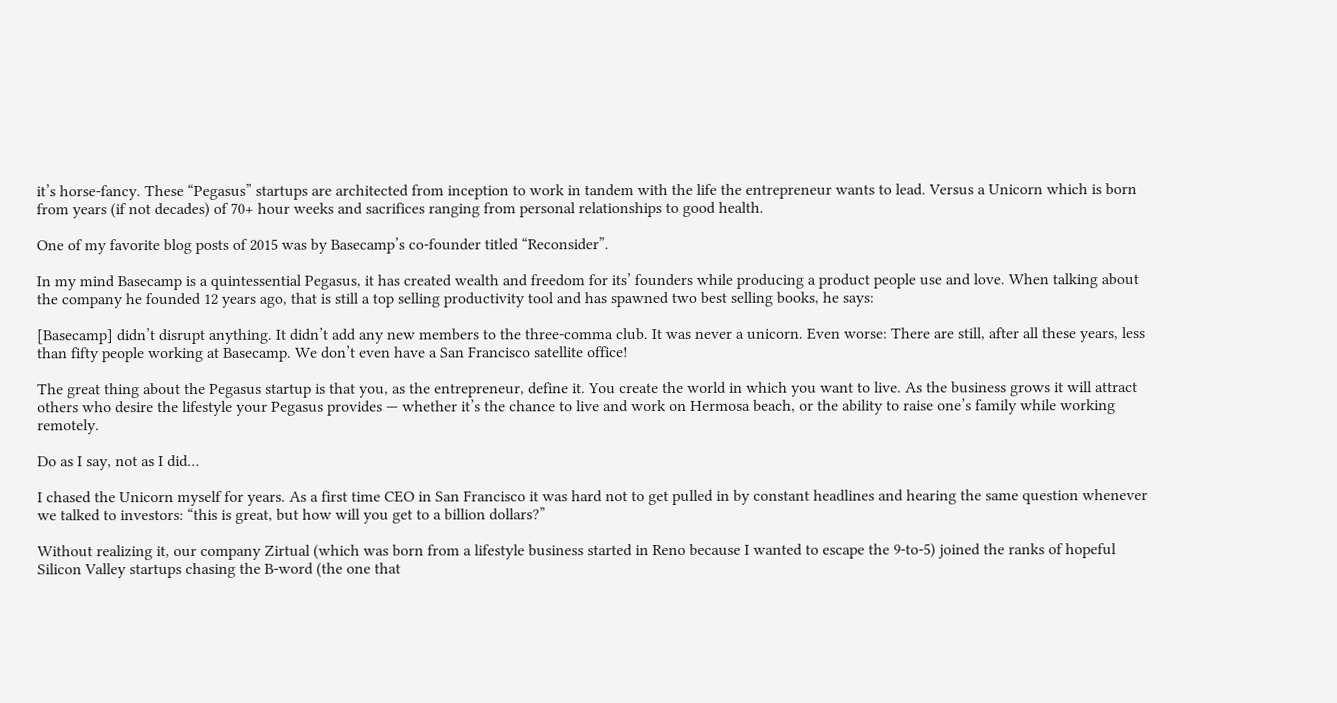it’s horse-fancy. These “Pegasus” startups are architected from inception to work in tandem with the life the entrepreneur wants to lead. Versus a Unicorn which is born from years (if not decades) of 70+ hour weeks and sacrifices ranging from personal relationships to good health.

One of my favorite blog posts of 2015 was by Basecamp’s co-founder titled “Reconsider”.

In my mind Basecamp is a quintessential Pegasus, it has created wealth and freedom for its’ founders while producing a product people use and love. When talking about the company he founded 12 years ago, that is still a top selling productivity tool and has spawned two best selling books, he says:

[Basecamp] didn’t disrupt anything. It didn’t add any new members to the three-comma club. It was never a unicorn. Even worse: There are still, after all these years, less than fifty people working at Basecamp. We don’t even have a San Francisco satellite office!

The great thing about the Pegasus startup is that you, as the entrepreneur, define it. You create the world in which you want to live. As the business grows it will attract others who desire the lifestyle your Pegasus provides — whether it’s the chance to live and work on Hermosa beach, or the ability to raise one’s family while working remotely.

Do as I say, not as I did…

I chased the Unicorn myself for years. As a first time CEO in San Francisco it was hard not to get pulled in by constant headlines and hearing the same question whenever we talked to investors: “this is great, but how will you get to a billion dollars?”

Without realizing it, our company Zirtual (which was born from a lifestyle business started in Reno because I wanted to escape the 9-to-5) joined the ranks of hopeful Silicon Valley startups chasing the B-word (the one that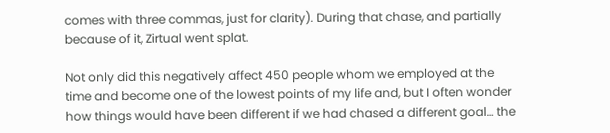comes with three commas, just for clarity). During that chase, and partially because of it, Zirtual went splat.

Not only did this negatively affect 450 people whom we employed at the time and become one of the lowest points of my life and, but I often wonder how things would have been different if we had chased a different goal… the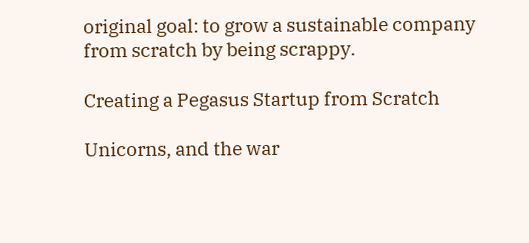original goal: to grow a sustainable company from scratch by being scrappy.

Creating a Pegasus Startup from Scratch

Unicorns, and the war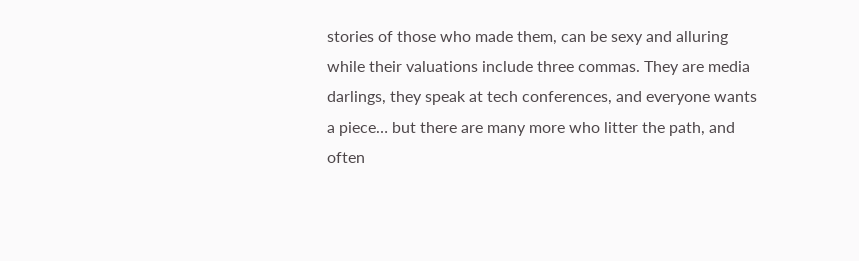stories of those who made them, can be sexy and alluring while their valuations include three commas. They are media darlings, they speak at tech conferences, and everyone wants a piece… but there are many more who litter the path, and often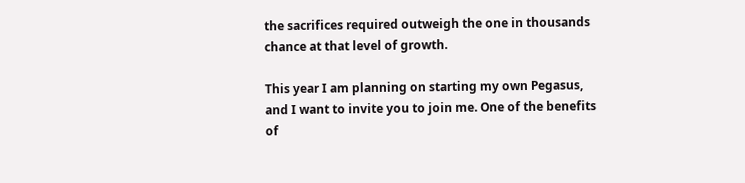the sacrifices required outweigh the one in thousands chance at that level of growth.

This year I am planning on starting my own Pegasus, and I want to invite you to join me. One of the benefits of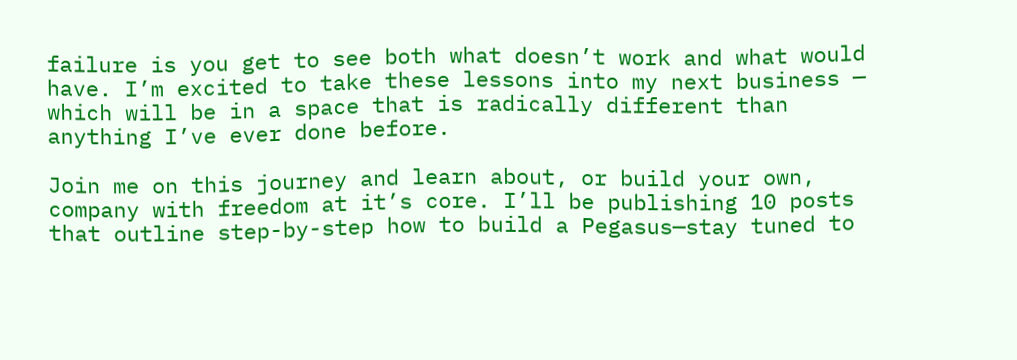failure is you get to see both what doesn’t work and what would have. I’m excited to take these lessons into my next business — which will be in a space that is radically different than anything I’ve ever done before.

Join me on this journey and learn about, or build your own, company with freedom at it’s core. I’ll be publishing 10 posts that outline step-by-step how to build a Pegasus—stay tuned to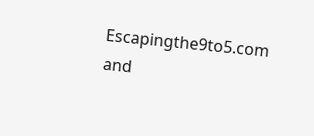Escapingthe9to5.com and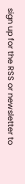sign up for the RSS or newsletter to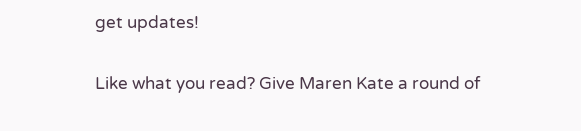get updates!

Like what you read? Give Maren Kate a round of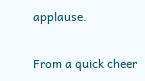applause.

From a quick cheer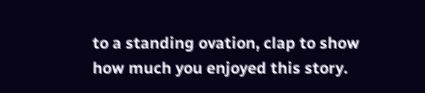to a standing ovation, clap to show how much you enjoyed this story.